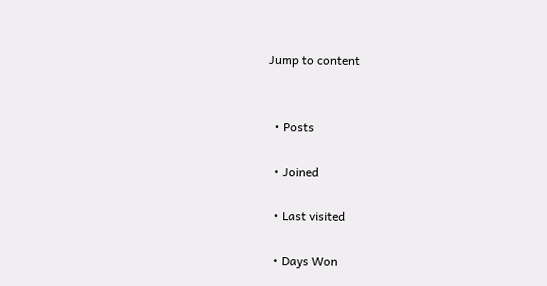Jump to content


  • Posts

  • Joined

  • Last visited

  • Days Won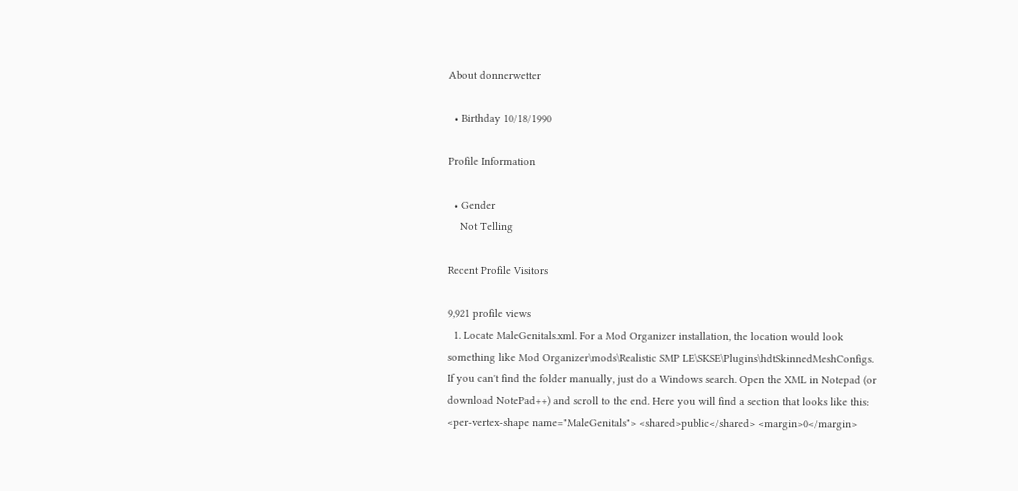About donnerwetter

  • Birthday 10/18/1990

Profile Information

  • Gender
    Not Telling

Recent Profile Visitors

9,921 profile views
  1. Locate MaleGenitals.xml. For a Mod Organizer installation, the location would look something like Mod Organizer\mods\Realistic SMP LE\SKSE\Plugins\hdtSkinnedMeshConfigs. If you can't find the folder manually, just do a Windows search. Open the XML in Notepad (or download NotePad++) and scroll to the end. Here you will find a section that looks like this: <per-vertex-shape name="MaleGenitals"> <shared>public</shared> <margin>0</margin>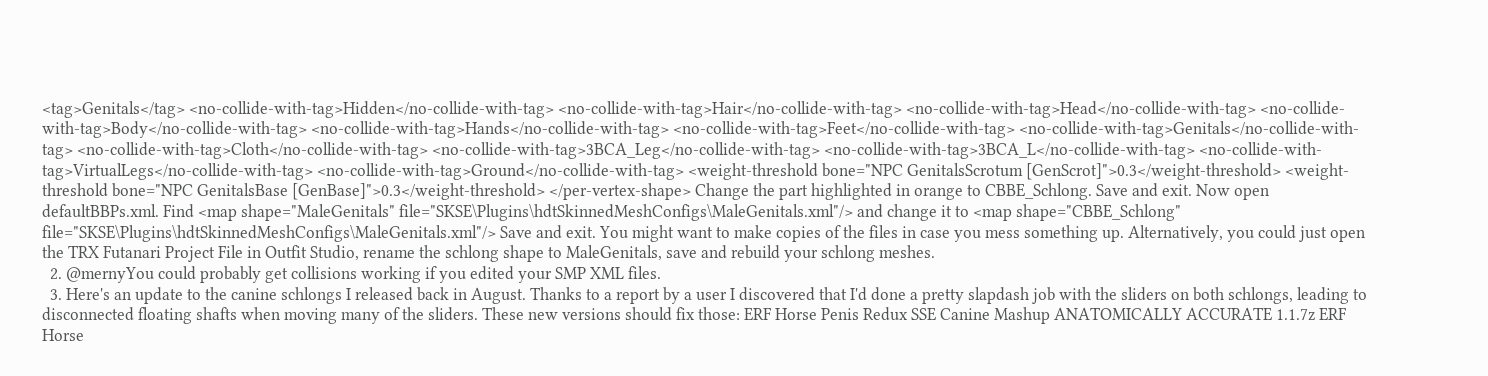<tag>Genitals</tag> <no-collide-with-tag>Hidden</no-collide-with-tag> <no-collide-with-tag>Hair</no-collide-with-tag> <no-collide-with-tag>Head</no-collide-with-tag> <no-collide-with-tag>Body</no-collide-with-tag> <no-collide-with-tag>Hands</no-collide-with-tag> <no-collide-with-tag>Feet</no-collide-with-tag> <no-collide-with-tag>Genitals</no-collide-with-tag> <no-collide-with-tag>Cloth</no-collide-with-tag> <no-collide-with-tag>3BCA_Leg</no-collide-with-tag> <no-collide-with-tag>3BCA_L</no-collide-with-tag> <no-collide-with-tag>VirtualLegs</no-collide-with-tag> <no-collide-with-tag>Ground</no-collide-with-tag> <weight-threshold bone="NPC GenitalsScrotum [GenScrot]">0.3</weight-threshold> <weight-threshold bone="NPC GenitalsBase [GenBase]">0.3</weight-threshold> </per-vertex-shape> Change the part highlighted in orange to CBBE_Schlong. Save and exit. Now open defaultBBPs.xml. Find <map shape="MaleGenitals" file="SKSE\Plugins\hdtSkinnedMeshConfigs\MaleGenitals.xml"/> and change it to <map shape="CBBE_Schlong" file="SKSE\Plugins\hdtSkinnedMeshConfigs\MaleGenitals.xml"/> Save and exit. You might want to make copies of the files in case you mess something up. Alternatively, you could just open the TRX Futanari Project File in Outfit Studio, rename the schlong shape to MaleGenitals, save and rebuild your schlong meshes.
  2. @mernyYou could probably get collisions working if you edited your SMP XML files.
  3. Here's an update to the canine schlongs I released back in August. Thanks to a report by a user I discovered that I'd done a pretty slapdash job with the sliders on both schlongs, leading to disconnected floating shafts when moving many of the sliders. These new versions should fix those: ERF Horse Penis Redux SSE Canine Mashup ANATOMICALLY ACCURATE 1.1.7z ERF Horse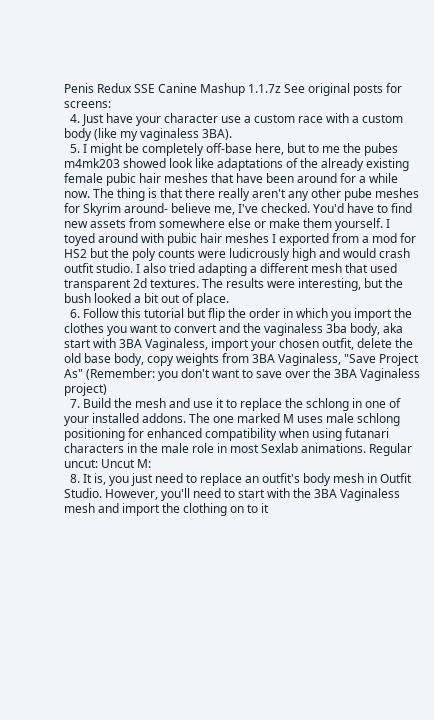Penis Redux SSE Canine Mashup 1.1.7z See original posts for screens:
  4. Just have your character use a custom race with a custom body (like my vaginaless 3BA).
  5. I might be completely off-base here, but to me the pubes m4mk203 showed look like adaptations of the already existing female pubic hair meshes that have been around for a while now. The thing is that there really aren't any other pube meshes for Skyrim around- believe me, I've checked. You'd have to find new assets from somewhere else or make them yourself. I toyed around with pubic hair meshes I exported from a mod for HS2 but the poly counts were ludicrously high and would crash outfit studio. I also tried adapting a different mesh that used transparent 2d textures. The results were interesting, but the bush looked a bit out of place.
  6. Follow this tutorial but flip the order in which you import the clothes you want to convert and the vaginaless 3ba body, aka start with 3BA Vaginaless, import your chosen outfit, delete the old base body, copy weights from 3BA Vaginaless, "Save Project As" (Remember: you don't want to save over the 3BA Vaginaless project)
  7. Build the mesh and use it to replace the schlong in one of your installed addons. The one marked M uses male schlong positioning for enhanced compatibility when using futanari characters in the male role in most Sexlab animations. Regular uncut: Uncut M:
  8. It is, you just need to replace an outfit's body mesh in Outfit Studio. However, you'll need to start with the 3BA Vaginaless mesh and import the clothing on to it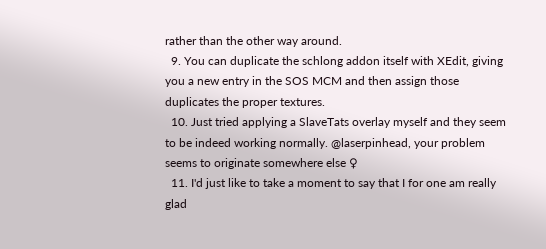rather than the other way around.
  9. You can duplicate the schlong addon itself with XEdit, giving you a new entry in the SOS MCM and then assign those duplicates the proper textures.
  10. Just tried applying a SlaveTats overlay myself and they seem to be indeed working normally. @laserpinhead, your problem seems to originate somewhere else ♀
  11. I'd just like to take a moment to say that I for one am really glad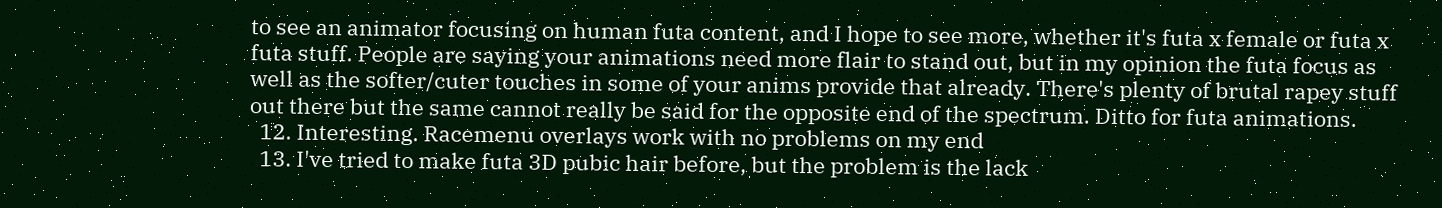to see an animator focusing on human futa content, and I hope to see more, whether it's futa x female or futa x futa stuff. People are saying your animations need more flair to stand out, but in my opinion the futa focus as well as the softer/cuter touches in some of your anims provide that already. There's plenty of brutal rapey stuff out there but the same cannot really be said for the opposite end of the spectrum. Ditto for futa animations.
  12. Interesting. Racemenu overlays work with no problems on my end
  13. I've tried to make futa 3D pubic hair before, but the problem is the lack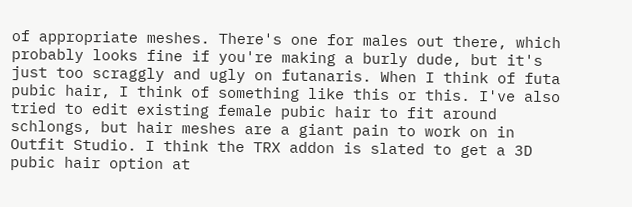of appropriate meshes. There's one for males out there, which probably looks fine if you're making a burly dude, but it's just too scraggly and ugly on futanaris. When I think of futa pubic hair, I think of something like this or this. I've also tried to edit existing female pubic hair to fit around schlongs, but hair meshes are a giant pain to work on in Outfit Studio. I think the TRX addon is slated to get a 3D pubic hair option at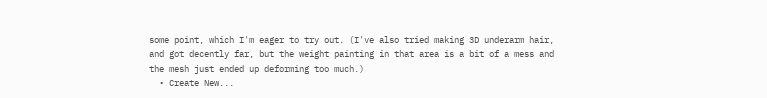some point, which I'm eager to try out. (I've also tried making 3D underarm hair, and got decently far, but the weight painting in that area is a bit of a mess and the mesh just ended up deforming too much.)
  • Create New...